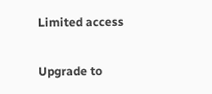Limited access

Upgrade to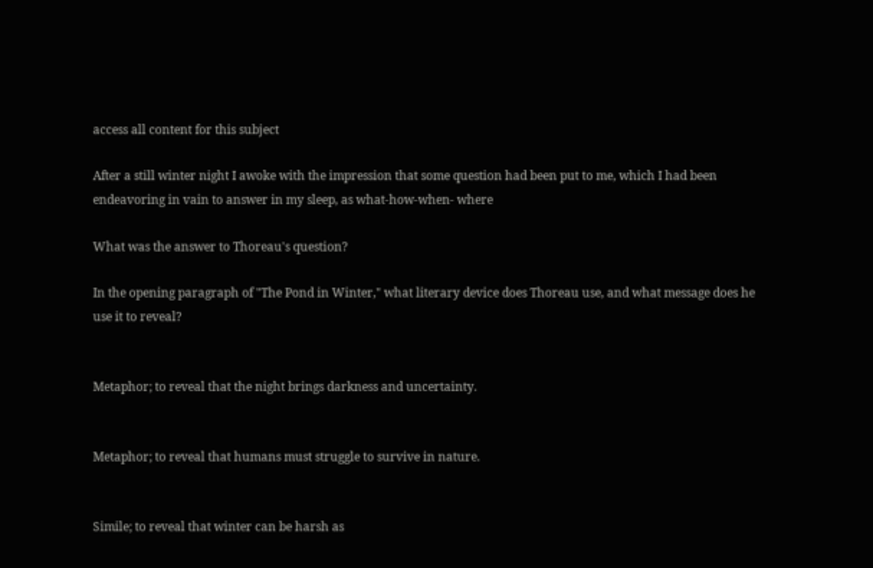access all content for this subject

After a still winter night I awoke with the impression that some question had been put to me, which I had been endeavoring in vain to answer in my sleep, as what-how-when- where

What was the answer to Thoreau's question?

In the opening paragraph of "The Pond in Winter," what literary device does Thoreau use, and what message does he use it to reveal?


Metaphor; to reveal that the night brings darkness and uncertainty.


Metaphor; to reveal that humans must struggle to survive in nature.


Simile; to reveal that winter can be harsh as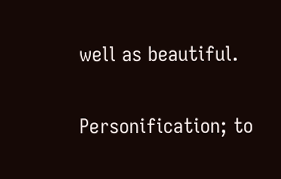well as beautiful.


Personification; to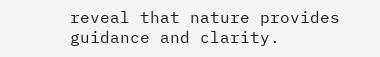reveal that nature provides guidance and clarity.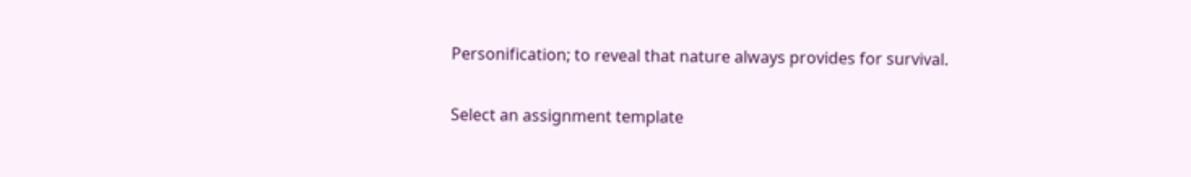Personification; to reveal that nature always provides for survival.

Select an assignment template